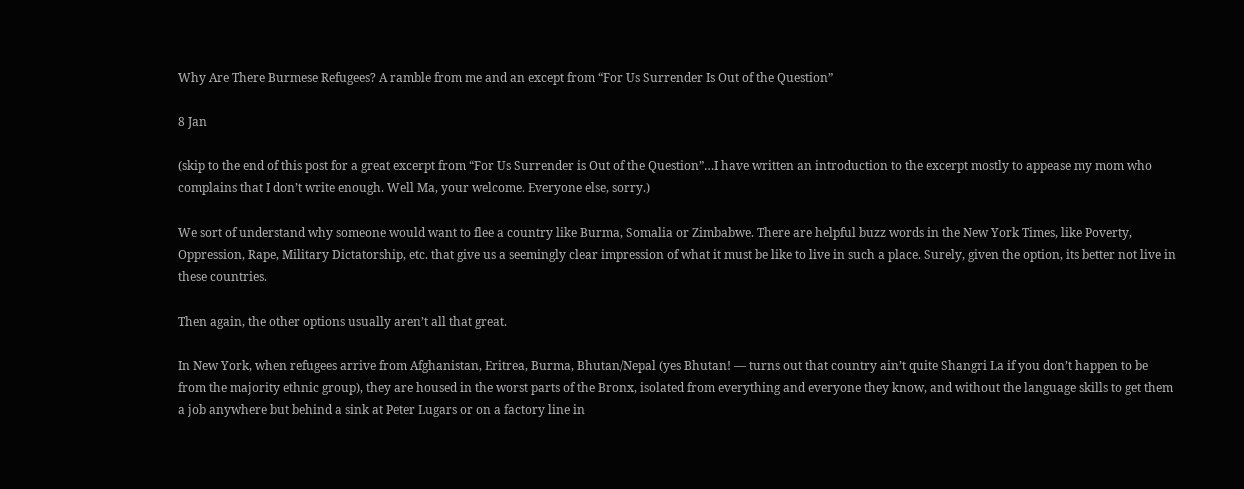Why Are There Burmese Refugees? A ramble from me and an except from “For Us Surrender Is Out of the Question”

8 Jan

(skip to the end of this post for a great excerpt from “For Us Surrender is Out of the Question”…I have written an introduction to the excerpt mostly to appease my mom who complains that I don’t write enough. Well Ma, your welcome. Everyone else, sorry.)

We sort of understand why someone would want to flee a country like Burma, Somalia or Zimbabwe. There are helpful buzz words in the New York Times, like Poverty, Oppression, Rape, Military Dictatorship, etc. that give us a seemingly clear impression of what it must be like to live in such a place. Surely, given the option, its better not live in these countries.

Then again, the other options usually aren’t all that great.

In New York, when refugees arrive from Afghanistan, Eritrea, Burma, Bhutan/Nepal (yes Bhutan! — turns out that country ain’t quite Shangri La if you don’t happen to be from the majority ethnic group), they are housed in the worst parts of the Bronx, isolated from everything and everyone they know, and without the language skills to get them a job anywhere but behind a sink at Peter Lugars or on a factory line in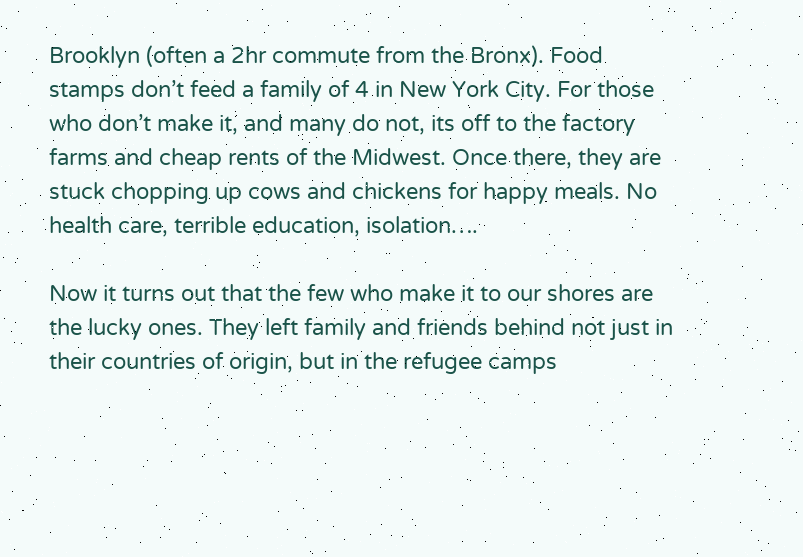Brooklyn (often a 2hr commute from the Bronx). Food stamps don’t feed a family of 4 in New York City. For those who don’t make it, and many do not, its off to the factory farms and cheap rents of the Midwest. Once there, they are stuck chopping up cows and chickens for happy meals. No health care, terrible education, isolation….

Now it turns out that the few who make it to our shores are the lucky ones. They left family and friends behind not just in their countries of origin, but in the refugee camps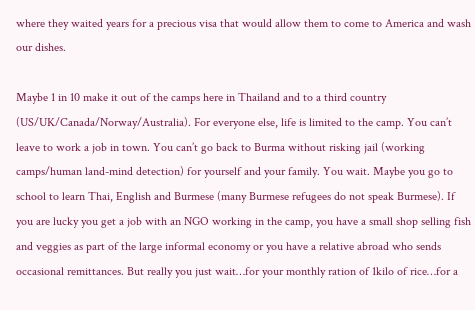where they waited years for a precious visa that would allow them to come to America and wash our dishes.

Maybe 1 in 10 make it out of the camps here in Thailand and to a third country (US/UK/Canada/Norway/Australia). For everyone else, life is limited to the camp. You can’t leave to work a job in town. You can’t go back to Burma without risking jail (working camps/human land-mind detection) for yourself and your family. You wait. Maybe you go to school to learn Thai, English and Burmese (many Burmese refugees do not speak Burmese). If you are lucky you get a job with an NGO working in the camp, you have a small shop selling fish and veggies as part of the large informal economy or you have a relative abroad who sends occasional remittances. But really you just wait…for your monthly ration of 1kilo of rice…for a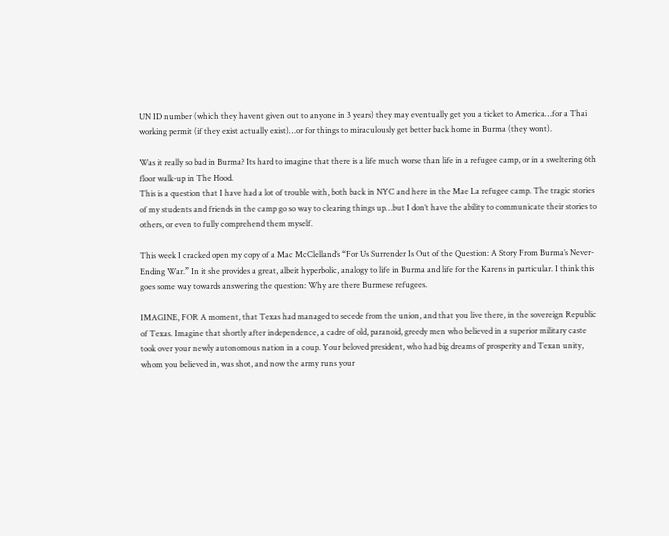UN ID number (which they havent given out to anyone in 3 years) they may eventually get you a ticket to America…for a Thai working permit (if they exist actually exist)…or for things to miraculously get better back home in Burma (they wont).

Was it really so bad in Burma? Its hard to imagine that there is a life much worse than life in a refugee camp, or in a sweltering 6th floor walk-up in The Hood.
This is a question that I have had a lot of trouble with, both back in NYC and here in the Mae La refugee camp. The tragic stories of my students and friends in the camp go so way to clearing things up…but I don’t have the ability to communicate their stories to others, or even to fully comprehend them myself.

This week I cracked open my copy of a Mac McClelland’s “For Us Surrender Is Out of the Question: A Story From Burma’s Never-Ending War.” In it she provides a great, albeit hyperbolic, analogy to life in Burma and life for the Karens in particular. I think this goes some way towards answering the question: Why are there Burmese refugees.

IMAGINE, FOR A moment, that Texas had managed to secede from the union, and that you live there, in the sovereign Republic of Texas. Imagine that shortly after independence, a cadre of old, paranoid, greedy men who believed in a superior military caste took over your newly autonomous nation in a coup. Your beloved president, who had big dreams of prosperity and Texan unity, whom you believed in, was shot, and now the army runs your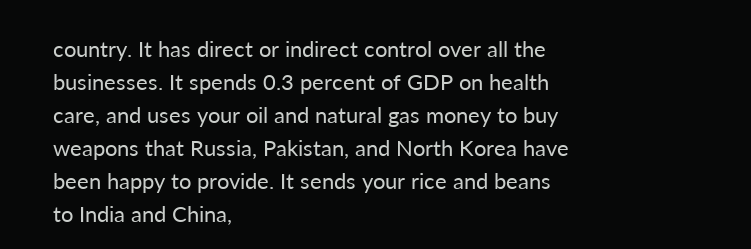country. It has direct or indirect control over all the businesses. It spends 0.3 percent of GDP on health care, and uses your oil and natural gas money to buy weapons that Russia, Pakistan, and North Korea have been happy to provide. It sends your rice and beans to India and China,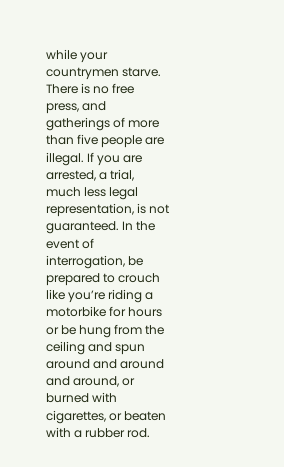while your countrymen starve. There is no free press, and gatherings of more than five people are illegal. If you are arrested, a trial, much less legal representation, is not guaranteed. In the event of interrogation, be prepared to crouch like you’re riding a motorbike for hours or be hung from the ceiling and spun around and around and around, or burned with cigarettes, or beaten with a rubber rod.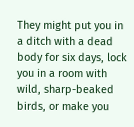They might put you in a ditch with a dead body for six days, lock you in a room with wild, sharp-beaked birds, or make you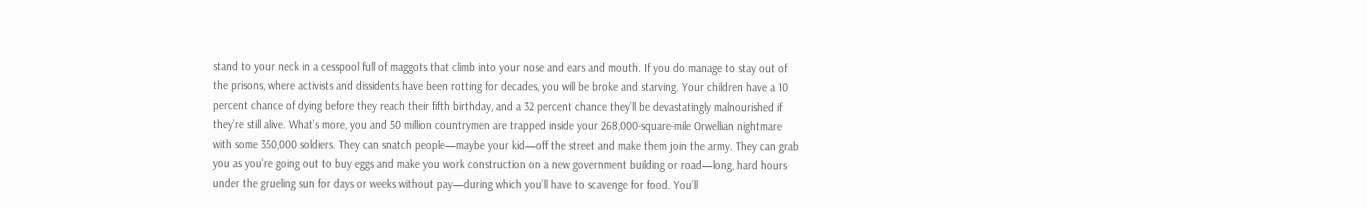stand to your neck in a cesspool full of maggots that climb into your nose and ears and mouth. If you do manage to stay out of the prisons, where activists and dissidents have been rotting for decades, you will be broke and starving. Your children have a 10 percent chance of dying before they reach their fifth birthday, and a 32 percent chance they’ll be devastatingly malnourished if they’re still alive. What’s more, you and 50 million countrymen are trapped inside your 268,000-square-mile Orwellian nightmare with some 350,000 soldiers. They can snatch people—maybe your kid—off the street and make them join the army. They can grab you as you’re going out to buy eggs and make you work construction on a new government building or road—long, hard hours under the grueling sun for days or weeks without pay—during which you’ll have to scavenge for food. You’ll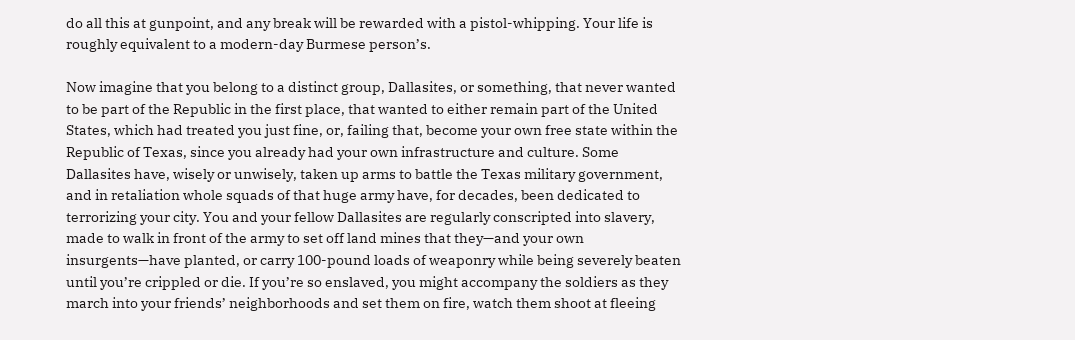do all this at gunpoint, and any break will be rewarded with a pistol-whipping. Your life is roughly equivalent to a modern-day Burmese person’s.

Now imagine that you belong to a distinct group, Dallasites, or something, that never wanted to be part of the Republic in the first place, that wanted to either remain part of the United States, which had treated you just fine, or, failing that, become your own free state within the Republic of Texas, since you already had your own infrastructure and culture. Some Dallasites have, wisely or unwisely, taken up arms to battle the Texas military government, and in retaliation whole squads of that huge army have, for decades, been dedicated to terrorizing your city. You and your fellow Dallasites are regularly conscripted into slavery, made to walk in front of the army to set off land mines that they—and your own insurgents—have planted, or carry 100-pound loads of weaponry while being severely beaten until you’re crippled or die. If you’re so enslaved, you might accompany the soldiers as they march into your friends’ neighborhoods and set them on fire, watch them shoot at fleeing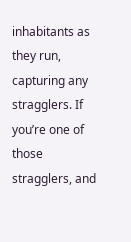inhabitants as they run, capturing any stragglers. If you’re one of those stragglers, and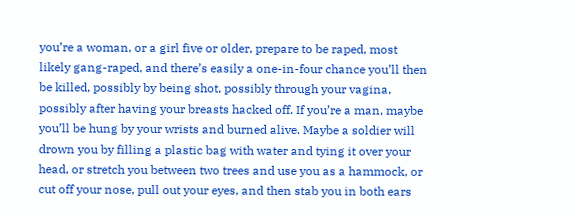you’re a woman, or a girl five or older, prepare to be raped, most likely gang-raped, and there’s easily a one-in-four chance you’ll then be killed, possibly by being shot, possibly through your vagina, possibly after having your breasts hacked off. If you’re a man, maybe you’ll be hung by your wrists and burned alive. Maybe a soldier will drown you by filling a plastic bag with water and tying it over your head, or stretch you between two trees and use you as a hammock, or cut off your nose, pull out your eyes, and then stab you in both ears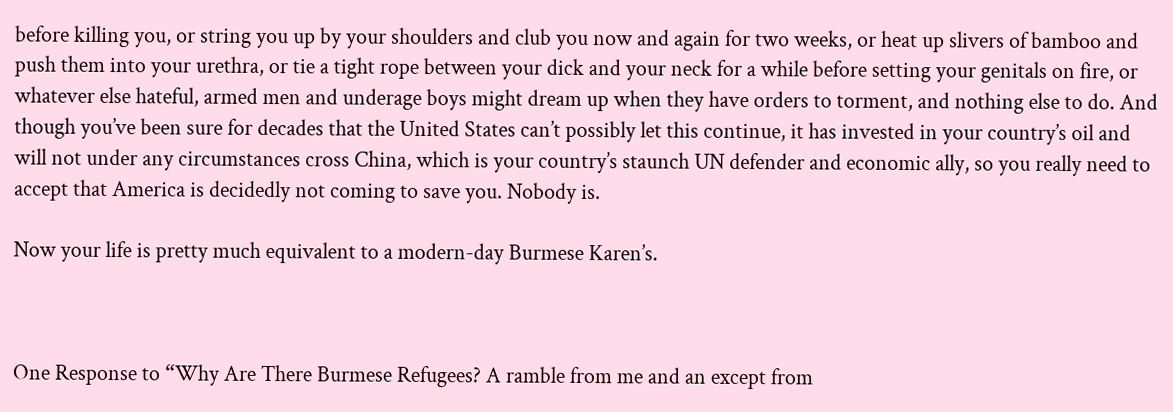before killing you, or string you up by your shoulders and club you now and again for two weeks, or heat up slivers of bamboo and push them into your urethra, or tie a tight rope between your dick and your neck for a while before setting your genitals on fire, or whatever else hateful, armed men and underage boys might dream up when they have orders to torment, and nothing else to do. And though you’ve been sure for decades that the United States can’t possibly let this continue, it has invested in your country’s oil and will not under any circumstances cross China, which is your country’s staunch UN defender and economic ally, so you really need to accept that America is decidedly not coming to save you. Nobody is.

Now your life is pretty much equivalent to a modern-day Burmese Karen’s.



One Response to “Why Are There Burmese Refugees? A ramble from me and an except from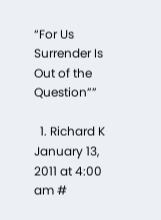“For Us Surrender Is Out of the Question””

  1. Richard K January 13, 2011 at 4:00 am #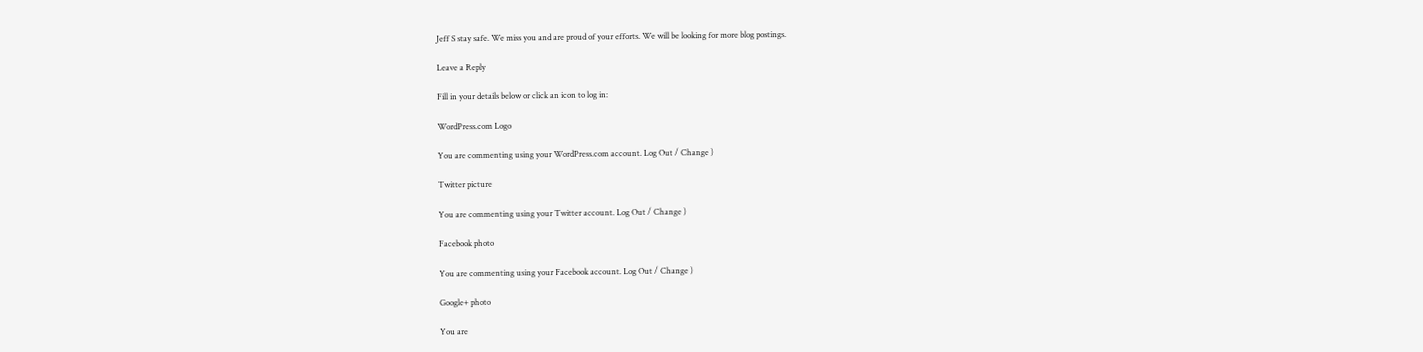Jeff S stay safe. We miss you and are proud of your efforts. We will be looking for more blog postings.

Leave a Reply

Fill in your details below or click an icon to log in:

WordPress.com Logo

You are commenting using your WordPress.com account. Log Out / Change )

Twitter picture

You are commenting using your Twitter account. Log Out / Change )

Facebook photo

You are commenting using your Facebook account. Log Out / Change )

Google+ photo

You are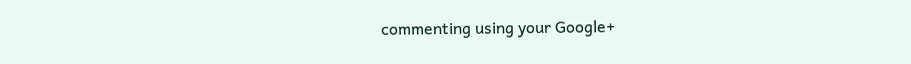commenting using your Google+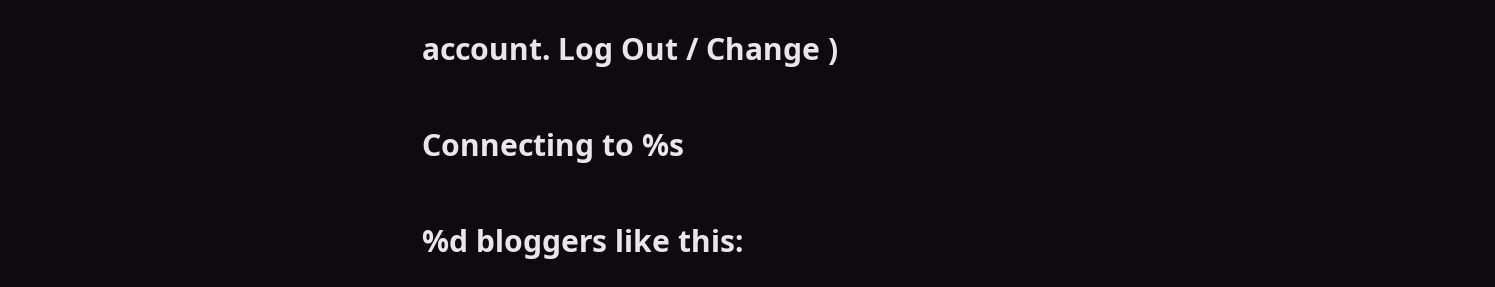account. Log Out / Change )

Connecting to %s

%d bloggers like this: